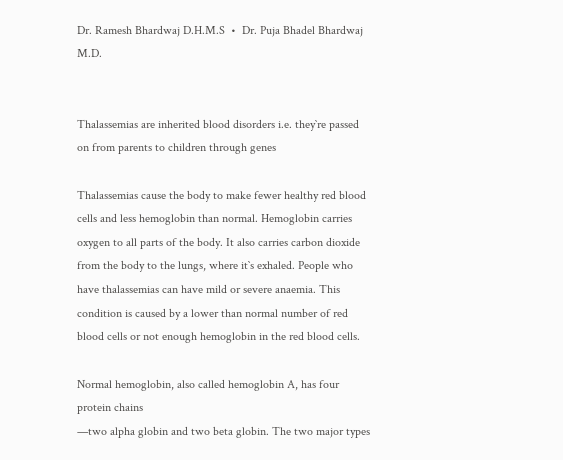Dr. Ramesh Bhardwaj D.H.M.S  •  Dr. Puja Bhadel Bhardwaj  M.D.


Thalassemias are inherited blood disorders i.e. they`re passed on from parents to children through genes

Thalassemias cause the body to make fewer healthy red blood cells and less hemoglobin than normal. Hemoglobin carries oxygen to all parts of the body. It also carries carbon dioxide from the body to the lungs, where it`s exhaled. People who have thalassemias can have mild or severe anaemia. This condition is caused by a lower than normal number of red blood cells or not enough hemoglobin in the red blood cells.

Normal hemoglobin, also called hemoglobin A, has four protein chains
—two alpha globin and two beta globin. The two major types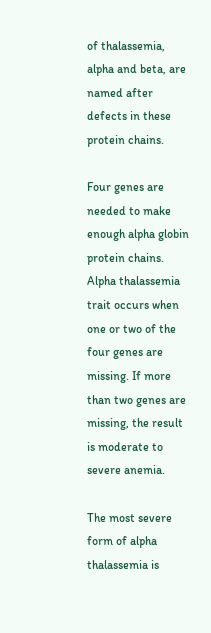of thalassemia, alpha and beta, are named after defects in these protein chains.

Four genes are needed to make enough alpha globin protein chains. Alpha thalassemia trait occurs when one or two of the four genes are missing. If more than two genes are missing, the result is moderate to severe anemia.

The most severe form of alpha thalassemia is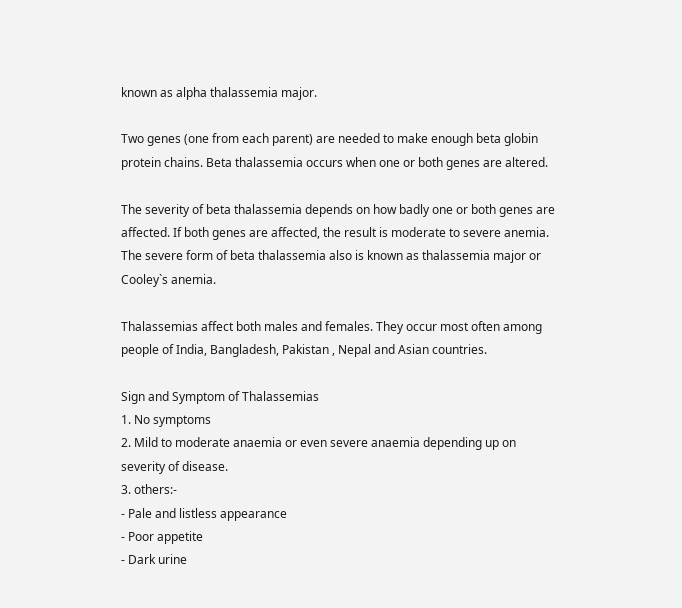known as alpha thalassemia major.

Two genes (one from each parent) are needed to make enough beta globin protein chains. Beta thalassemia occurs when one or both genes are altered.

The severity of beta thalassemia depends on how badly one or both genes are affected. If both genes are affected, the result is moderate to severe anemia. The severe form of beta thalassemia also is known as thalassemia major or Cooley`s anemia.

Thalassemias affect both males and females. They occur most often among people of India, Bangladesh, Pakistan , Nepal and Asian countries.

Sign and Symptom of Thalassemias
1. No symptoms
2. Mild to moderate anaemia or even severe anaemia depending up on severity of disease.
3. others:-
- Pale and listless appearance
- Poor appetite
- Dark urine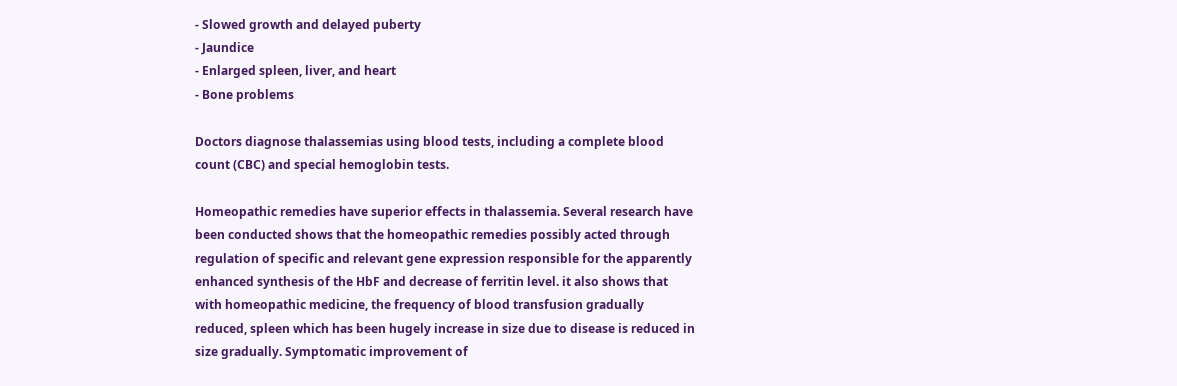- Slowed growth and delayed puberty
- Jaundice
- Enlarged spleen, liver, and heart
- Bone problems

Doctors diagnose thalassemias using blood tests, including a complete blood count (CBC) and special hemoglobin tests.

Homeopathic remedies have superior effects in thalassemia. Several research have been conducted shows that the homeopathic remedies possibly acted through regulation of specific and relevant gene expression responsible for the apparently enhanced synthesis of the HbF and decrease of ferritin level. it also shows that with homeopathic medicine, the frequency of blood transfusion gradually reduced, spleen which has been hugely increase in size due to disease is reduced in size gradually. Symptomatic improvement of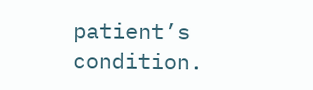patient’s condition.